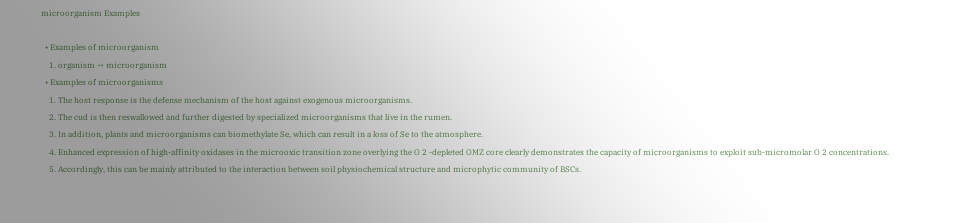microorganism Examples

  • Examples of microorganism
    1. organism → microorganism
  • Examples of microorganisms
    1. The host response is the defense mechanism of the host against exogenous microorganisms.
    2. The cud is then reswallowed and further digested by specialized microorganisms that live in the rumen.
    3. In addition, plants and microorganisms can biomethylate Se, which can result in a loss of Se to the atmosphere.
    4. Enhanced expression of high-affinity oxidases in the microoxic transition zone overlying the O 2 -depleted OMZ core clearly demonstrates the capacity of microorganisms to exploit sub-micromolar O 2 concentrations.
    5. Accordingly, this can be mainly attributed to the interaction between soil physiochemical structure and microphytic community of BSCs.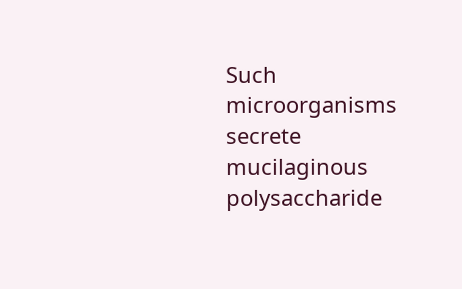Such microorganisms secrete mucilaginous polysaccharide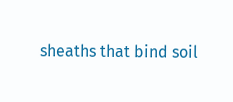sheaths that bind soil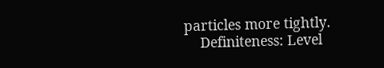particles more tightly.
    Definiteness: Level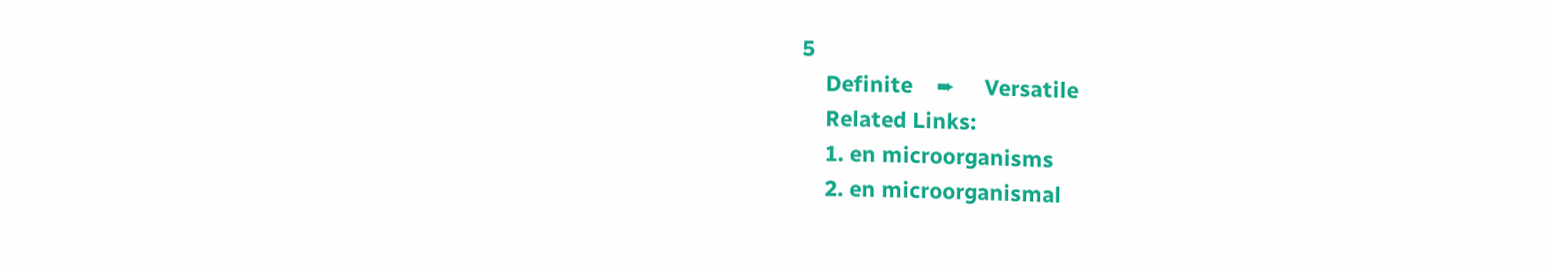5
    Definite    ➨     Versatile
    Related Links:
    1. en microorganisms
    2. en microorganismal